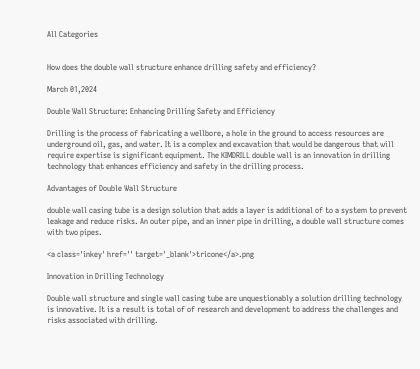All Categories


How does the double wall structure enhance drilling safety and efficiency?

March 01,2024

Double Wall Structure: Enhancing Drilling Safety and Efficiency

Drilling is the process of fabricating a wellbore, a hole in the ground to access resources are underground oil, gas, and water. It is a complex and excavation that would be dangerous that will require expertise is significant equipment. The KIMDRILL double wall is an innovation in drilling technology that enhances efficiency and safety in the drilling process.

Advantages of Double Wall Structure

double wall casing tube is a design solution that adds a layer is additional of to a system to prevent leakage and reduce risks. An outer pipe, and an inner pipe in drilling, a double wall structure comes with two pipes.

<a class='inkey' href='' target='_blank'>tricone</a>.png

Innovation in Drilling Technology

Double wall structure and single wall casing tube are unquestionably a solution drilling technology is innovative. It is a result is total of of research and development to address the challenges and risks associated with drilling.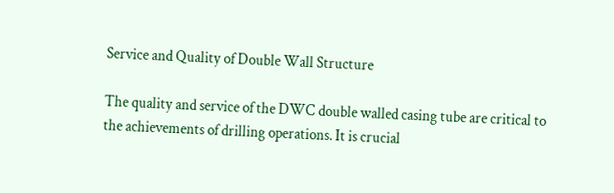Service and Quality of Double Wall Structure

The quality and service of the DWC double walled casing tube are critical to the achievements of drilling operations. It is crucial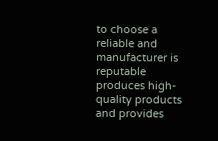to choose a reliable and manufacturer is reputable produces high-quality products and provides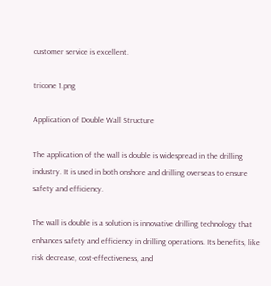customer service is excellent.

tricone 1.png

Application of Double Wall Structure

The application of the wall is double is widespread in the drilling industry. It is used in both onshore and drilling overseas to ensure safety and efficiency.

The wall is double is a solution is innovative drilling technology that enhances safety and efficiency in drilling operations. Its benefits, like risk decrease, cost-effectiveness, and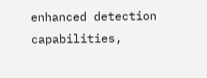enhanced detection capabilities,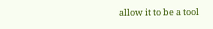allow it to be a tool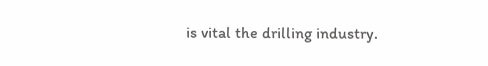is vital the drilling industry.